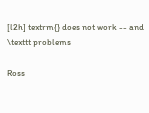[l2h] textrm{} does not work -- and \texttt problems

Ross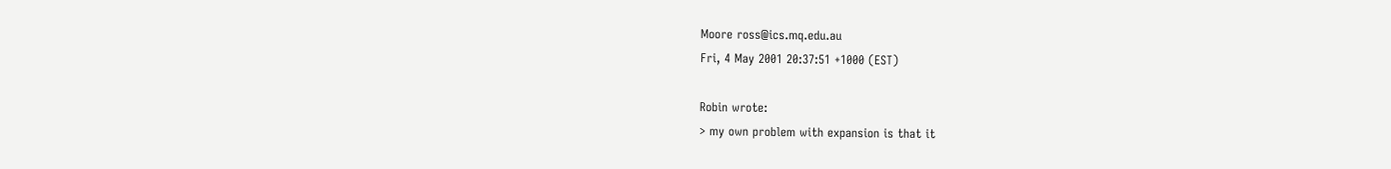Moore ross@ics.mq.edu.au
Fri, 4 May 2001 20:37:51 +1000 (EST)

Robin wrote:
> my own problem with expansion is that it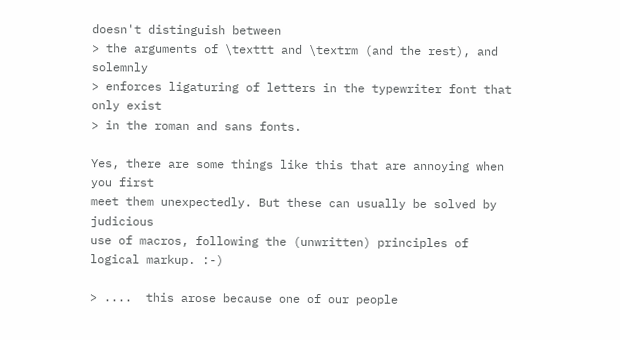doesn't distinguish between
> the arguments of \texttt and \textrm (and the rest), and solemnly
> enforces ligaturing of letters in the typewriter font that only exist
> in the roman and sans fonts.

Yes, there are some things like this that are annoying when you first
meet them unexpectedly. But these can usually be solved by judicious
use of macros, following the (unwritten) principles of logical markup. :-)

> ....  this arose because one of our people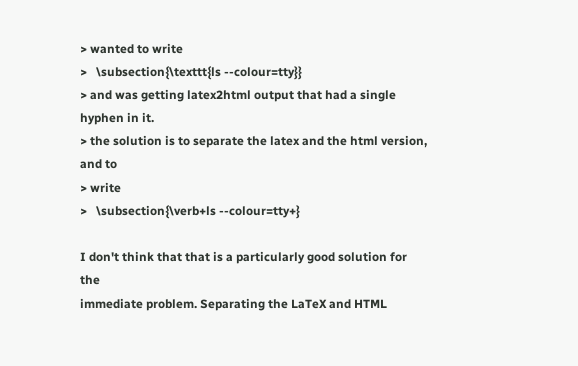> wanted to write
>   \subsection{\texttt{ls --colour=tty}}
> and was getting latex2html output that had a single hyphen in it.
> the solution is to separate the latex and the html version, and to
> write
>   \subsection{\verb+ls --colour=tty+}

I don't think that that is a particularly good solution for the
immediate problem. Separating the LaTeX and HTML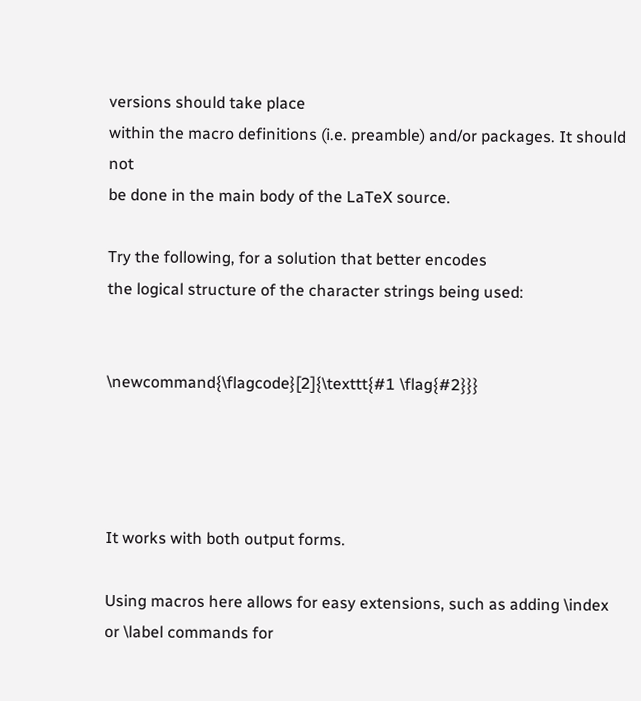versions should take place
within the macro definitions (i.e. preamble) and/or packages. It should not
be done in the main body of the LaTeX source.

Try the following, for a solution that better encodes
the logical structure of the character strings being used:


\newcommand{\flagcode}[2]{\texttt{#1 \flag{#2}}}




It works with both output forms.

Using macros here allows for easy extensions, such as adding \index
or \label commands for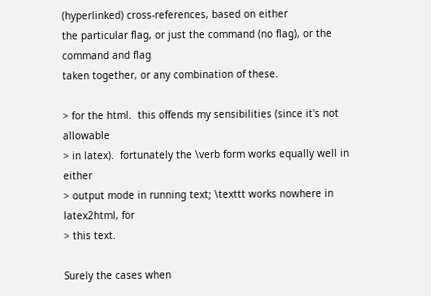(hyperlinked) cross-references, based on either
the particular flag, or just the command (no flag), or the command and flag
taken together, or any combination of these.

> for the html.  this offends my sensibilities (since it's not allowable
> in latex).  fortunately the \verb form works equally well in either
> output mode in running text; \texttt works nowhere in latex2html, for
> this text.

Surely the cases when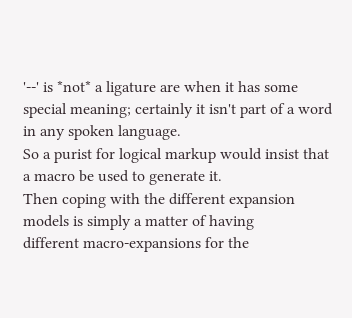'--' is *not* a ligature are when it has some
special meaning; certainly it isn't part of a word in any spoken language.
So a purist for logical markup would insist that a macro be used to generate it.
Then coping with the different expansion models is simply a matter of having
different macro-expansions for the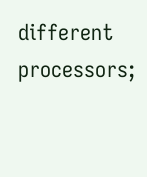different processors;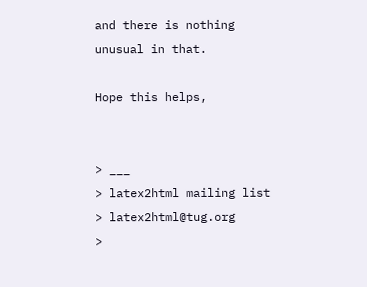and there is nothing
unusual in that.

Hope this helps,


> ___
> latex2html mailing list
> latex2html@tug.org
>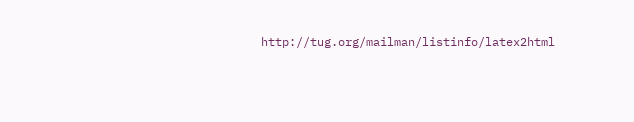http://tug.org/mailman/listinfo/latex2html